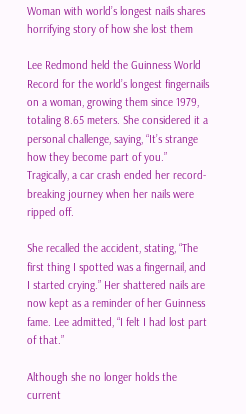Woman with world’s longest nails shares horrifying story of how she lost them

Lee Redmond held the Guinness World Record for the world’s longest fingernails on a woman, growing them since 1979, totaling 8.65 meters. She considered it a personal challenge, saying, “It’s strange how they become part of you.” Tragically, a car crash ended her record-breaking journey when her nails were ripped off.

She recalled the accident, stating, “The first thing I spotted was a fingernail, and I started crying.” Her shattered nails are now kept as a reminder of her Guinness fame. Lee admitted, “I felt I had lost part of that.”

Although she no longer holds the current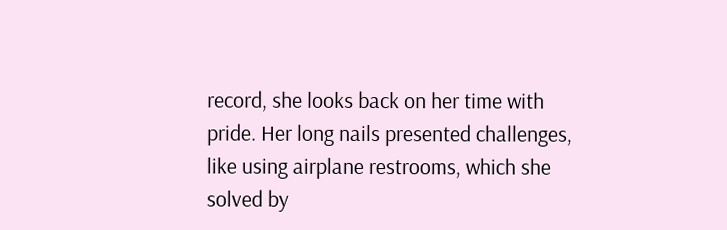record, she looks back on her time with pride. Her long nails presented challenges, like using airplane restrooms, which she solved by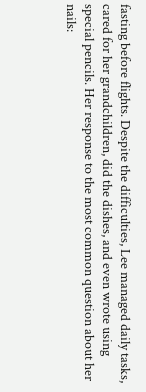fasting before flights. Despite the difficulties, Lee managed daily tasks, cared for her grandchildren, did the dishes, and even wrote using special pencils. Her response to the most common question about her nails: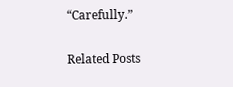“Carefully.”

Related Posts